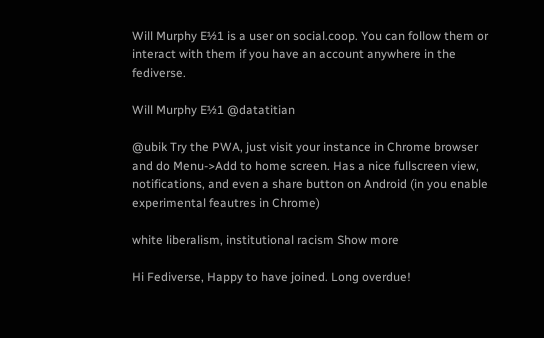Will Murphy E½1 is a user on social.coop. You can follow them or interact with them if you have an account anywhere in the fediverse.

Will Murphy E½1 @datatitian

@ubik Try the PWA, just visit your instance in Chrome browser and do Menu->Add to home screen. Has a nice fullscreen view, notifications, and even a share button on Android (in you enable experimental feautres in Chrome)

white liberalism, institutional racism Show more

Hi Fediverse, Happy to have joined. Long overdue!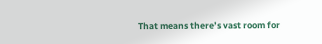That means there’s vast room for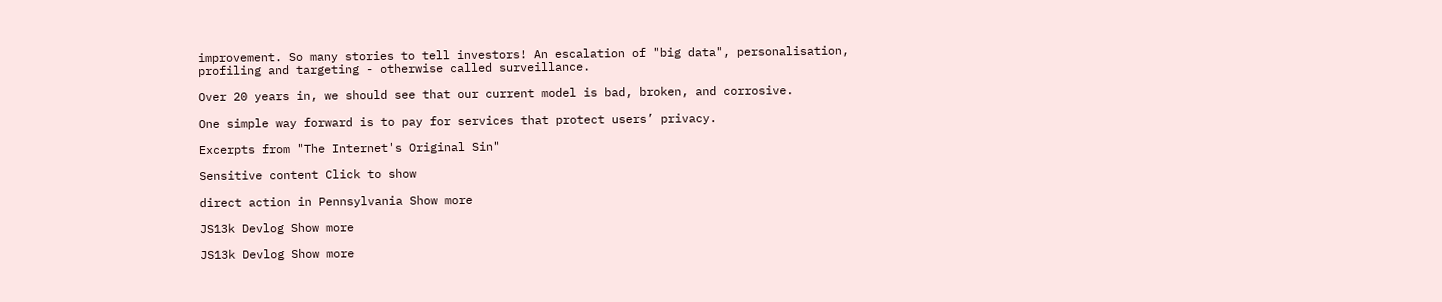improvement. So many stories to tell investors! An escalation of "big data", personalisation, profiling and targeting - otherwise called surveillance.

Over 20 years in, we should see that our current model is bad, broken, and corrosive.

One simple way forward is to pay for services that protect users’ privacy.

Excerpts from "The Internet's Original Sin"

Sensitive content Click to show

direct action in Pennsylvania Show more

JS13k Devlog Show more

JS13k Devlog Show more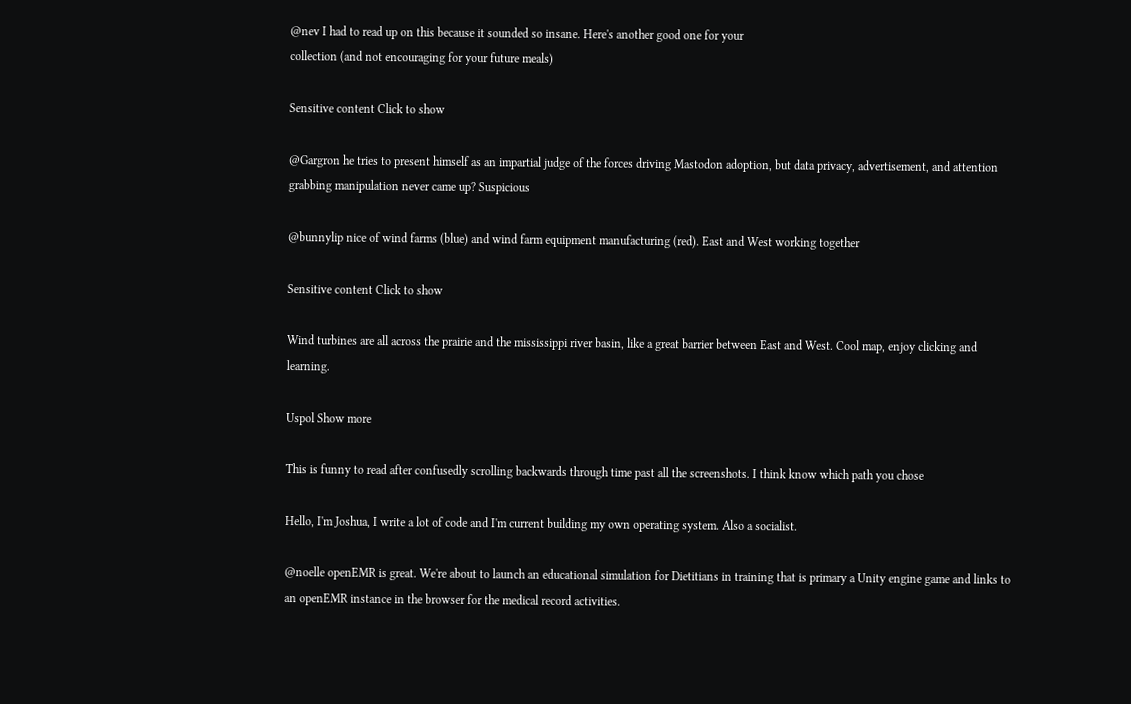@nev I had to read up on this because it sounded so insane. Here's another good one for your
collection (and not encouraging for your future meals)

Sensitive content Click to show

@Gargron he tries to present himself as an impartial judge of the forces driving Mastodon adoption, but data privacy, advertisement, and attention grabbing manipulation never came up? Suspicious

@bunnylip nice of wind farms (blue) and wind farm equipment manufacturing (red). East and West working together

Sensitive content Click to show

Wind turbines are all across the prairie and the mississippi river basin, like a great barrier between East and West. Cool map, enjoy clicking and learning.

Uspol Show more

This is funny to read after confusedly scrolling backwards through time past all the screenshots. I think know which path you chose

Hello, I'm Joshua, I write a lot of code and I'm current building my own operating system. Also a socialist.

@noelle openEMR is great. We're about to launch an educational simulation for Dietitians in training that is primary a Unity engine game and links to an openEMR instance in the browser for the medical record activities.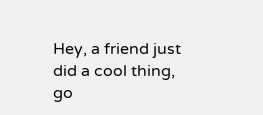Hey, a friend just did a cool thing, go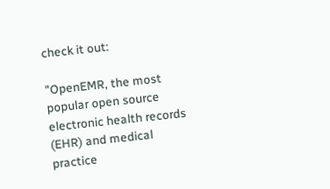check it out:

"OpenEMR, the most popular open source electronic health records (EHR) and medical practice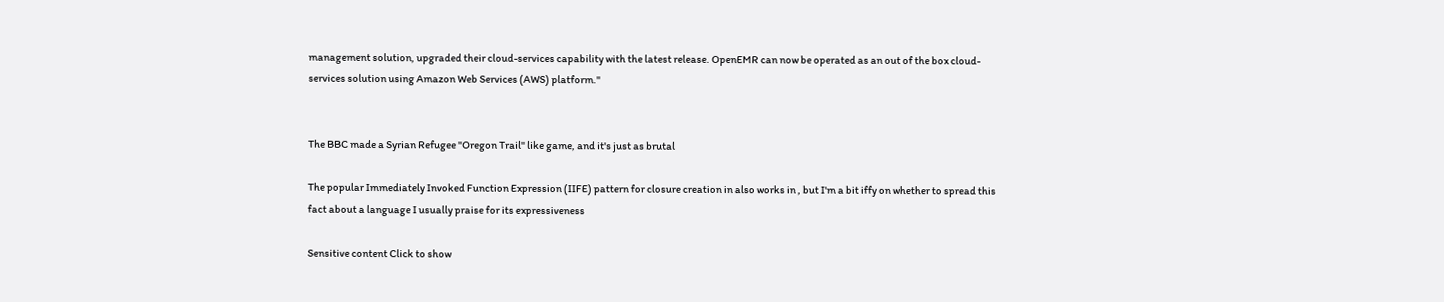management solution, upgraded their cloud-services capability with the latest release. OpenEMR can now be operated as an out of the box cloud-services solution using Amazon Web Services (AWS) platform."


The BBC made a Syrian Refugee "Oregon Trail" like game, and it's just as brutal

The popular Immediately Invoked Function Expression (IIFE) pattern for closure creation in also works in , but I'm a bit iffy on whether to spread this fact about a language I usually praise for its expressiveness

Sensitive content Click to show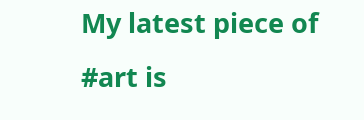My latest piece of #art is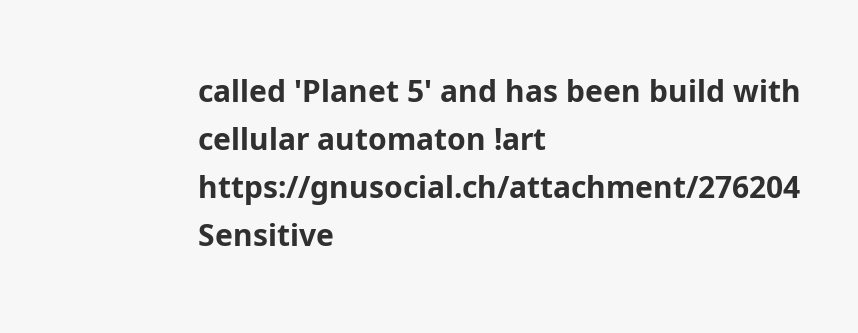called 'Planet 5' and has been build with cellular automaton !art https://gnusocial.ch/attachment/276204
Sensitive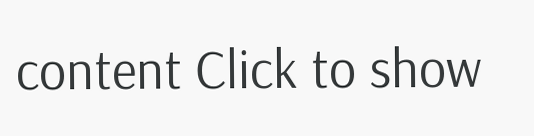content Click to show